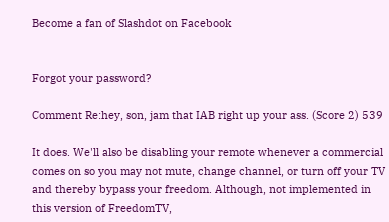Become a fan of Slashdot on Facebook


Forgot your password?

Comment Re:hey, son, jam that IAB right up your ass. (Score 2) 539

It does. We'll also be disabling your remote whenever a commercial comes on so you may not mute, change channel, or turn off your TV and thereby bypass your freedom. Although, not implemented in this version of FreedomTV,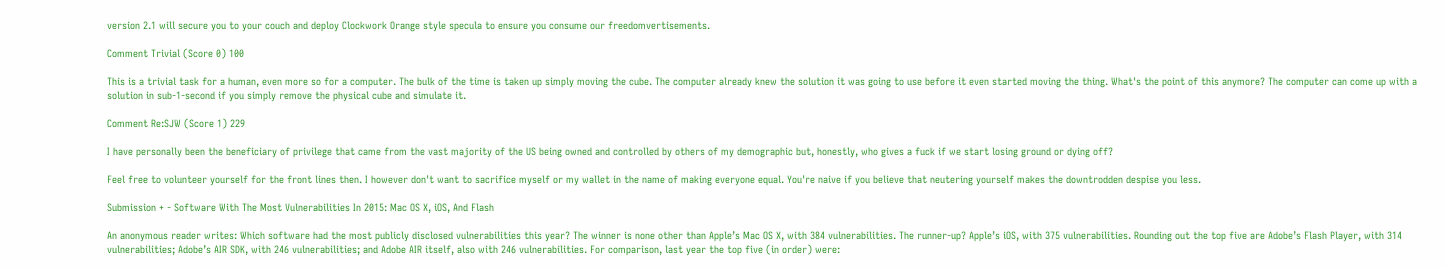version 2.1 will secure you to your couch and deploy Clockwork Orange style specula to ensure you consume our freedomvertisements.

Comment Trivial (Score 0) 100

This is a trivial task for a human, even more so for a computer. The bulk of the time is taken up simply moving the cube. The computer already knew the solution it was going to use before it even started moving the thing. What's the point of this anymore? The computer can come up with a solution in sub-1-second if you simply remove the physical cube and simulate it.

Comment Re:SJW (Score 1) 229

I have personally been the beneficiary of privilege that came from the vast majority of the US being owned and controlled by others of my demographic but, honestly, who gives a fuck if we start losing ground or dying off?

Feel free to volunteer yourself for the front lines then. I however don't want to sacrifice myself or my wallet in the name of making everyone equal. You're naive if you believe that neutering yourself makes the downtrodden despise you less.

Submission + - Software With The Most Vulnerabilities In 2015: Mac OS X, iOS, And Flash

An anonymous reader writes: Which software had the most publicly disclosed vulnerabilities this year? The winner is none other than Apple’s Mac OS X, with 384 vulnerabilities. The runner-up? Apple’s iOS, with 375 vulnerabilities. Rounding out the top five are Adobe’s Flash Player, with 314 vulnerabilities; Adobe’s AIR SDK, with 246 vulnerabilities; and Adobe AIR itself, also with 246 vulnerabilities. For comparison, last year the top five (in order) were: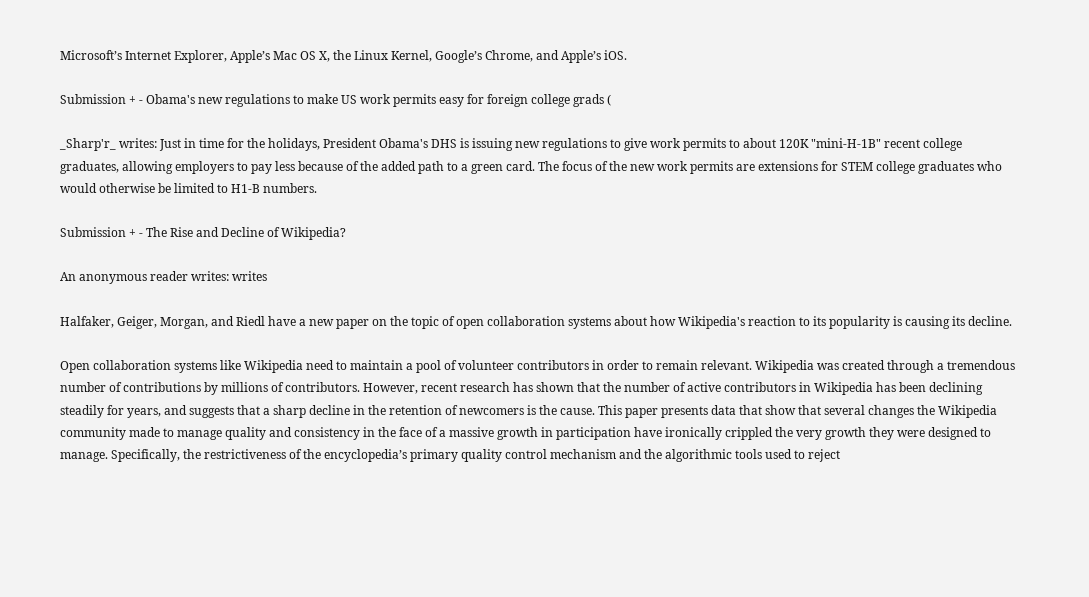Microsoft’s Internet Explorer, Apple’s Mac OS X, the Linux Kernel, Google’s Chrome, and Apple’s iOS.

Submission + - Obama's new regulations to make US work permits easy for foreign college grads (

_Sharp'r_ writes: Just in time for the holidays, President Obama's DHS is issuing new regulations to give work permits to about 120K "mini-H-1B" recent college graduates, allowing employers to pay less because of the added path to a green card. The focus of the new work permits are extensions for STEM college graduates who would otherwise be limited to H1-B numbers.

Submission + - The Rise and Decline of Wikipedia?

An anonymous reader writes: writes

Halfaker, Geiger, Morgan, and Riedl have a new paper on the topic of open collaboration systems about how Wikipedia's reaction to its popularity is causing its decline.

Open collaboration systems like Wikipedia need to maintain a pool of volunteer contributors in order to remain relevant. Wikipedia was created through a tremendous number of contributions by millions of contributors. However, recent research has shown that the number of active contributors in Wikipedia has been declining steadily for years, and suggests that a sharp decline in the retention of newcomers is the cause. This paper presents data that show that several changes the Wikipedia community made to manage quality and consistency in the face of a massive growth in participation have ironically crippled the very growth they were designed to manage. Specifically, the restrictiveness of the encyclopedia’s primary quality control mechanism and the algorithmic tools used to reject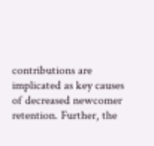contributions are implicated as key causes of decreased newcomer retention. Further, the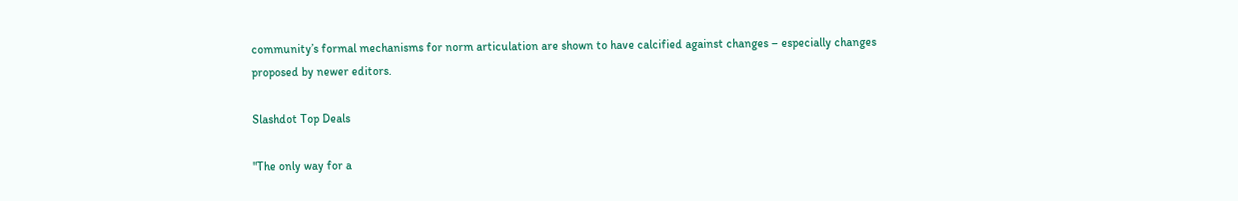community’s formal mechanisms for norm articulation are shown to have calcified against changes – especially changes proposed by newer editors.

Slashdot Top Deals

"The only way for a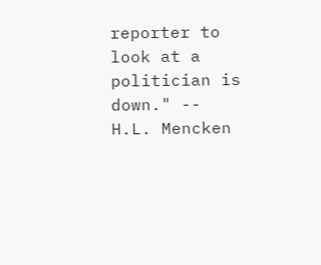reporter to look at a politician is down." -- H.L. Mencken